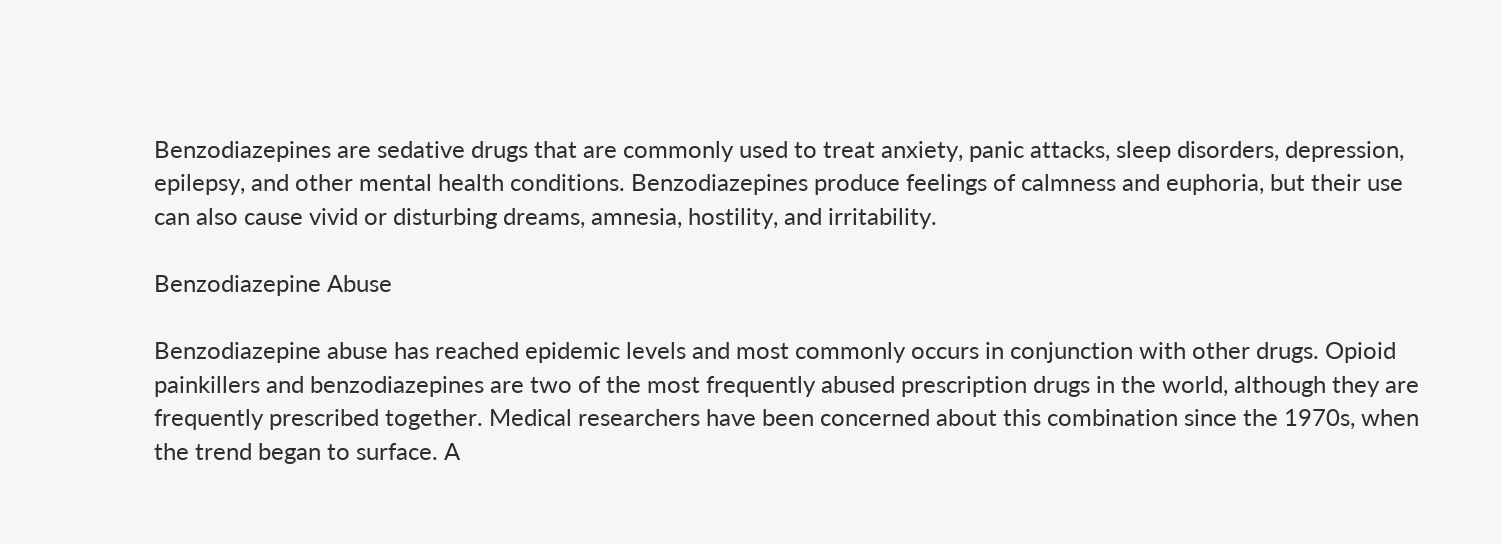Benzodiazepines are sedative drugs that are commonly used to treat anxiety, panic attacks, sleep disorders, depression, epilepsy, and other mental health conditions. Benzodiazepines produce feelings of calmness and euphoria, but their use can also cause vivid or disturbing dreams, amnesia, hostility, and irritability.

Benzodiazepine Abuse

Benzodiazepine abuse has reached epidemic levels and most commonly occurs in conjunction with other drugs. Opioid painkillers and benzodiazepines are two of the most frequently abused prescription drugs in the world, although they are frequently prescribed together. Medical researchers have been concerned about this combination since the 1970s, when the trend began to surface. A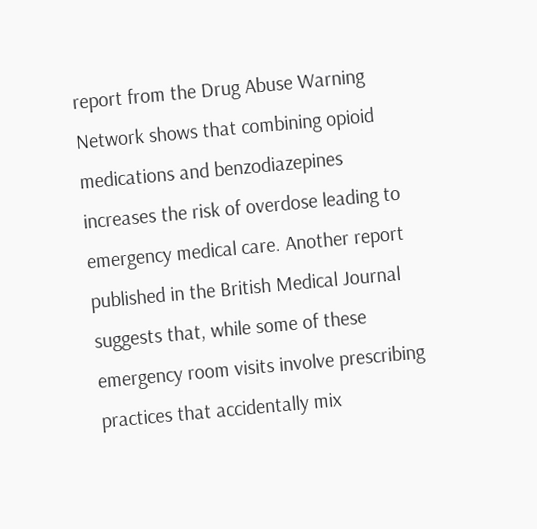report from the Drug Abuse Warning Network shows that combining opioid medications and benzodiazepines increases the risk of overdose leading to emergency medical care. Another report published in the British Medical Journal suggests that, while some of these emergency room visits involve prescribing practices that accidentally mix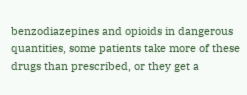benzodiazepines and opioids in dangerous quantities, some patients take more of these drugs than prescribed, or they get a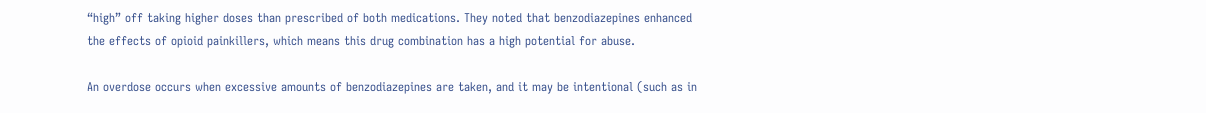“high” off taking higher doses than prescribed of both medications. They noted that benzodiazepines enhanced the effects of opioid painkillers, which means this drug combination has a high potential for abuse.

An overdose occurs when excessive amounts of benzodiazepines are taken, and it may be intentional (such as in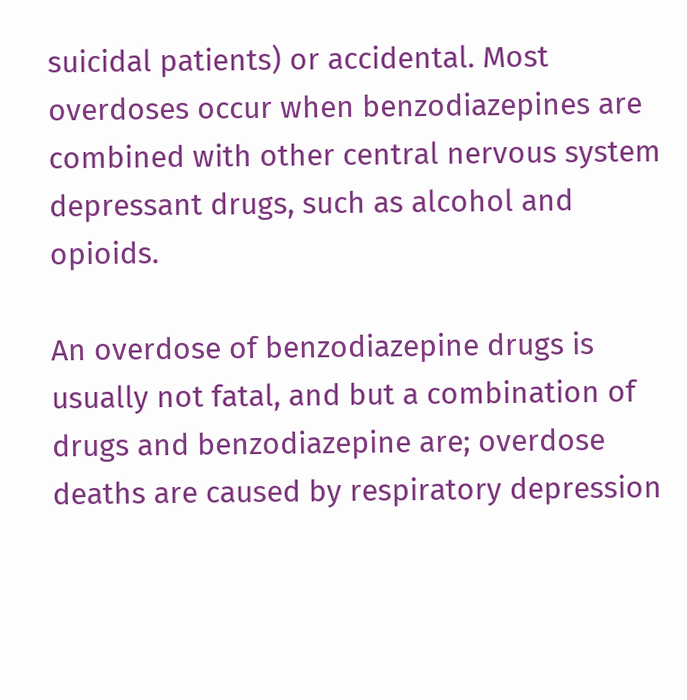suicidal patients) or accidental. Most overdoses occur when benzodiazepines are combined with other central nervous system depressant drugs, such as alcohol and opioids.

An overdose of benzodiazepine drugs is usually not fatal, and but a combination of drugs and benzodiazepine are; overdose deaths are caused by respiratory depression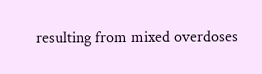resulting from mixed overdoses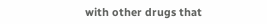with other drugs that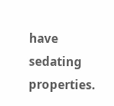have sedating properties.